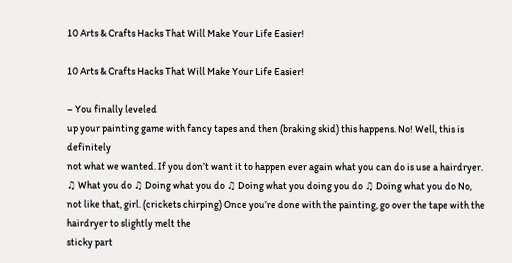10 Arts & Crafts Hacks That Will Make Your Life Easier!

10 Arts & Crafts Hacks That Will Make Your Life Easier!

– You finally leveled
up your painting game with fancy tapes and then (braking skid) this happens. No! Well, this is definitely
not what we wanted. If you don’t want it to happen ever again what you can do is use a hairdryer. ♫ What you do ♫ Doing what you do ♫ Doing what you doing you do ♫ Doing what you do No, not like that, girl. (crickets chirping) Once you’re done with the painting, go over the tape with the hairdryer to slightly melt the
sticky part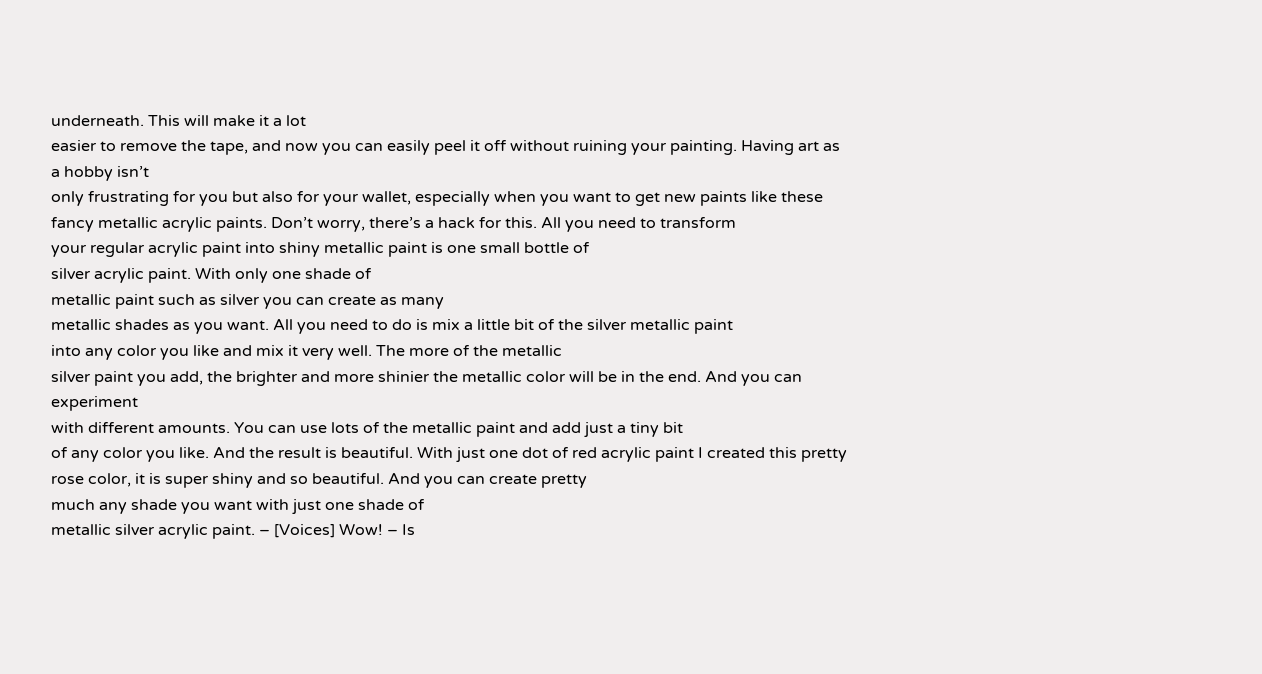underneath. This will make it a lot
easier to remove the tape, and now you can easily peel it off without ruining your painting. Having art as a hobby isn’t
only frustrating for you but also for your wallet, especially when you want to get new paints like these fancy metallic acrylic paints. Don’t worry, there’s a hack for this. All you need to transform
your regular acrylic paint into shiny metallic paint is one small bottle of
silver acrylic paint. With only one shade of
metallic paint such as silver you can create as many
metallic shades as you want. All you need to do is mix a little bit of the silver metallic paint
into any color you like and mix it very well. The more of the metallic
silver paint you add, the brighter and more shinier the metallic color will be in the end. And you can experiment
with different amounts. You can use lots of the metallic paint and add just a tiny bit
of any color you like. And the result is beautiful. With just one dot of red acrylic paint I created this pretty rose color, it is super shiny and so beautiful. And you can create pretty
much any shade you want with just one shade of
metallic silver acrylic paint. – [Voices] Wow! – Is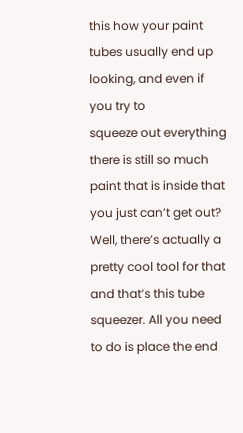this how your paint
tubes usually end up looking, and even if you try to
squeeze out everything there is still so much
paint that is inside that you just can’t get out? Well, there’s actually a
pretty cool tool for that and that’s this tube squeezer. All you need to do is place the end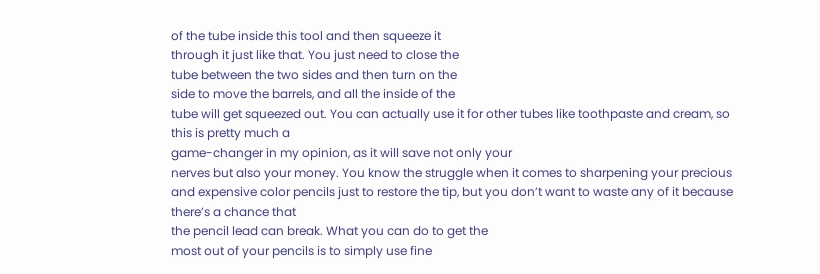of the tube inside this tool and then squeeze it
through it just like that. You just need to close the
tube between the two sides and then turn on the
side to move the barrels, and all the inside of the
tube will get squeezed out. You can actually use it for other tubes like toothpaste and cream, so this is pretty much a
game-changer in my opinion, as it will save not only your
nerves but also your money. You know the struggle when it comes to sharpening your precious
and expensive color pencils just to restore the tip, but you don’t want to waste any of it because there’s a chance that
the pencil lead can break. What you can do to get the
most out of your pencils is to simply use fine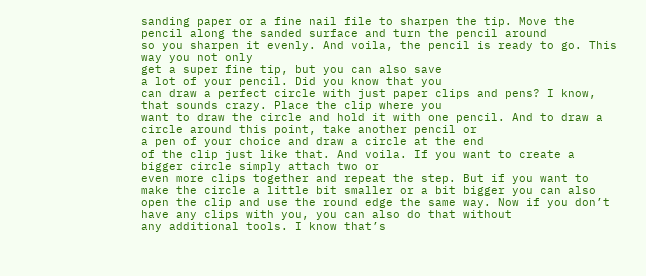sanding paper or a fine nail file to sharpen the tip. Move the pencil along the sanded surface and turn the pencil around
so you sharpen it evenly. And voila, the pencil is ready to go. This way you not only
get a super fine tip, but you can also save
a lot of your pencil. Did you know that you
can draw a perfect circle with just paper clips and pens? I know, that sounds crazy. Place the clip where you
want to draw the circle and hold it with one pencil. And to draw a circle around this point, take another pencil or
a pen of your choice and draw a circle at the end
of the clip just like that. And voila. If you want to create a bigger circle simply attach two or
even more clips together and repeat the step. But if you want to make the circle a little bit smaller or a bit bigger you can also open the clip and use the round edge the same way. Now if you don’t have any clips with you, you can also do that without
any additional tools. I know that’s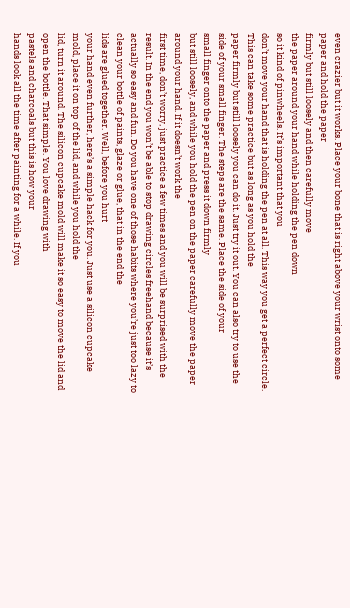even crazier but it works. Place your bone that is right above your wrist onto some paper and hold the paper
firmly but still loosely and then carefully move
the paper around your hand while holding the pen down
so it kind of pinwheels. It’s important that you
don’t move your hand that is holding the pen at all. This way you get a perfect circle. This can take some practice but as long as you hold the
paper firmly but still loosely you can do it. Just try it out. You can also try to use the
side of your small finger. The steps are the same. Place the side of your
small finger onto the paper and press it down firmly
but still loosely, and while you hold the pen on the paper carefully move the paper around your hand. If it doesn’t work the
first time, don’t worry, just practice a few times and you will be surprised with the result. In the end you won’t be able to stop drawing circles freehand because it’s actually so easy and fun. Do you have one of those habits where you’re just too lazy to clean your bottle of paints, glaze or glue, that in the end the
lids are glued together. Well, before you hurt
your hand even further, here’s a simple hack for you. Just use a silicon cupcake mold, place it on top of the lid, and while you hold the
lid, turn it around. The silicon cupcake mold will make it so easy to move the lid and open the bottle. That simple. You love drawing with
pastels and charcoals but this is how your
hands look all the time after painting for a while. If you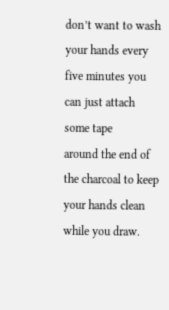don’t want to wash
your hands every five minutes you can just attach some tape
around the end of the charcoal to keep your hands clean while you draw.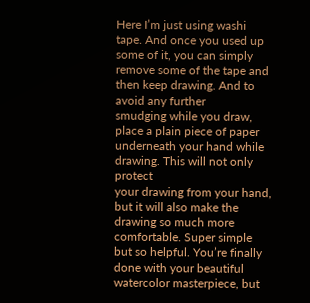Here I’m just using washi tape. And once you used up some of it, you can simply remove some of the tape and then keep drawing. And to avoid any further
smudging while you draw, place a plain piece of paper underneath your hand while drawing. This will not only protect
your drawing from your hand, but it will also make the
drawing so much more comfortable. Super simple but so helpful. You’re finally done with your beautiful
watercolor masterpiece, but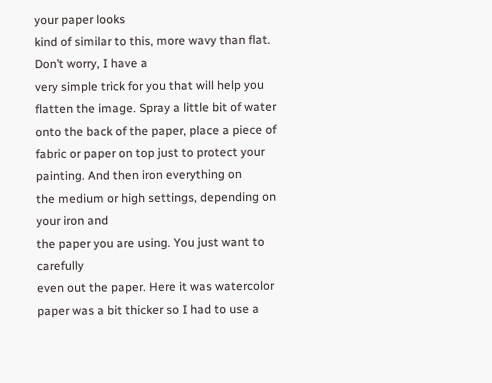your paper looks
kind of similar to this, more wavy than flat. Don’t worry, I have a
very simple trick for you that will help you flatten the image. Spray a little bit of water
onto the back of the paper, place a piece of fabric or paper on top just to protect your painting. And then iron everything on
the medium or high settings, depending on your iron and
the paper you are using. You just want to carefully
even out the paper. Here it was watercolor
paper was a bit thicker so I had to use a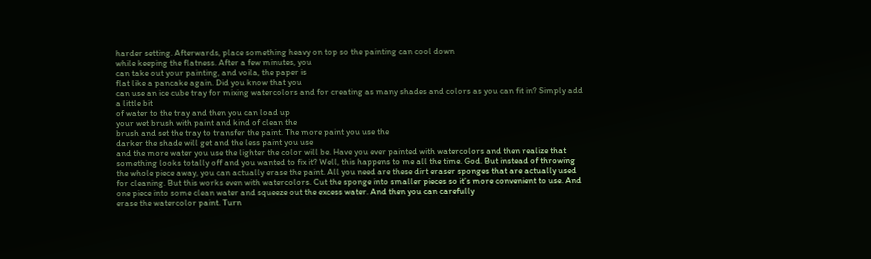harder setting. Afterwards, place something heavy on top so the painting can cool down
while keeping the flatness. After a few minutes, you
can take out your painting, and voila, the paper is
flat like a pancake again. Did you know that you
can use an ice cube tray for mixing watercolors and for creating as many shades and colors as you can fit in? Simply add a little bit
of water to the tray and then you can load up
your wet brush with paint and kind of clean the
brush and set the tray to transfer the paint. The more paint you use the
darker the shade will get and the less paint you use
and the more water you use the lighter the color will be. Have you ever painted with watercolors and then realize that
something looks totally off and you wanted to fix it? Well, this happens to me all the time. God. But instead of throwing
the whole piece away, you can actually erase the paint. All you need are these dirt eraser sponges that are actually used for cleaning. But this works even with watercolors. Cut the sponge into smaller pieces so it’s more convenient to use. And one piece into some clean water and squeeze out the excess water. And then you can carefully
erase the watercolor paint. Turn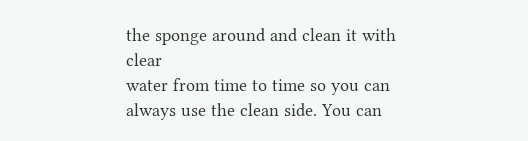the sponge around and clean it with clear
water from time to time so you can always use the clean side. You can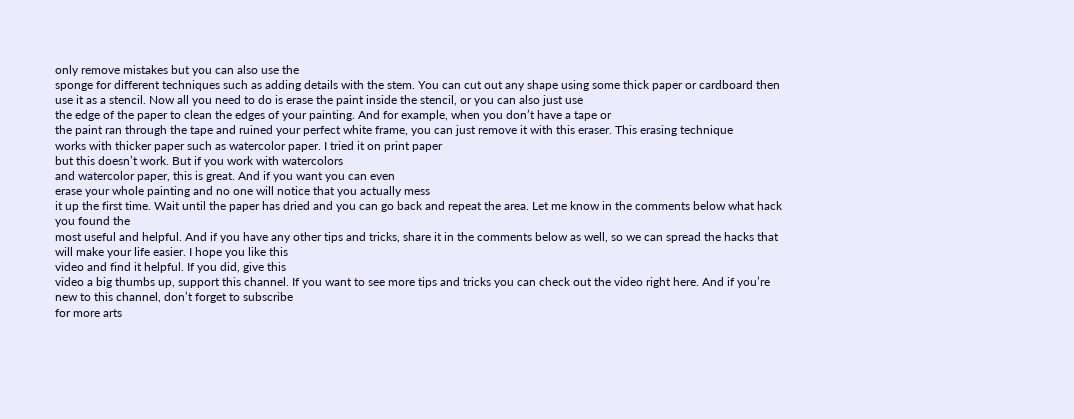only remove mistakes but you can also use the
sponge for different techniques such as adding details with the stem. You can cut out any shape using some thick paper or cardboard then use it as a stencil. Now all you need to do is erase the paint inside the stencil, or you can also just use
the edge of the paper to clean the edges of your painting. And for example, when you don’t have a tape or
the paint ran through the tape and ruined your perfect white frame, you can just remove it with this eraser. This erasing technique
works with thicker paper such as watercolor paper. I tried it on print paper
but this doesn’t work. But if you work with watercolors
and watercolor paper, this is great. And if you want you can even
erase your whole painting and no one will notice that you actually mess
it up the first time. Wait until the paper has dried and you can go back and repeat the area. Let me know in the comments below what hack you found the
most useful and helpful. And if you have any other tips and tricks, share it in the comments below as well, so we can spread the hacks that will make your life easier. I hope you like this
video and find it helpful. If you did, give this
video a big thumbs up, support this channel. If you want to see more tips and tricks you can check out the video right here. And if you’re new to this channel, don’t forget to subscribe
for more arts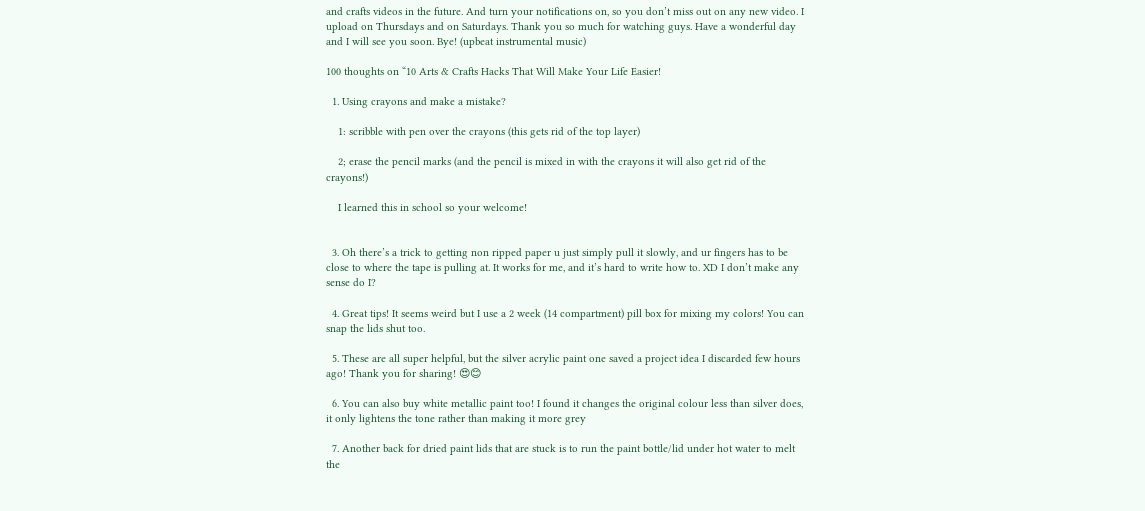and crafts videos in the future. And turn your notifications on, so you don’t miss out on any new video. I upload on Thursdays and on Saturdays. Thank you so much for watching guys. Have a wonderful day
and I will see you soon. Bye! (upbeat instrumental music)

100 thoughts on “10 Arts & Crafts Hacks That Will Make Your Life Easier!

  1. Using crayons and make a mistake?

    1: scribble with pen over the crayons (this gets rid of the top layer)

    2; erase the pencil marks (and the pencil is mixed in with the crayons it will also get rid of the crayons!)

    I learned this in school so your welcome!


  3. Oh there’s a trick to getting non ripped paper u just simply pull it slowly, and ur fingers has to be close to where the tape is pulling at. It works for me, and it’s hard to write how to. XD I don’t make any sense do I?

  4. Great tips! It seems weird but I use a 2 week (14 compartment) pill box for mixing my colors! You can snap the lids shut too.

  5. These are all super helpful, but the silver acrylic paint one saved a project idea I discarded few hours ago! Thank you for sharing! 😍😊

  6. You can also buy white metallic paint too! I found it changes the original colour less than silver does, it only lightens the tone rather than making it more grey

  7. Another back for dried paint lids that are stuck is to run the paint bottle/lid under hot water to melt the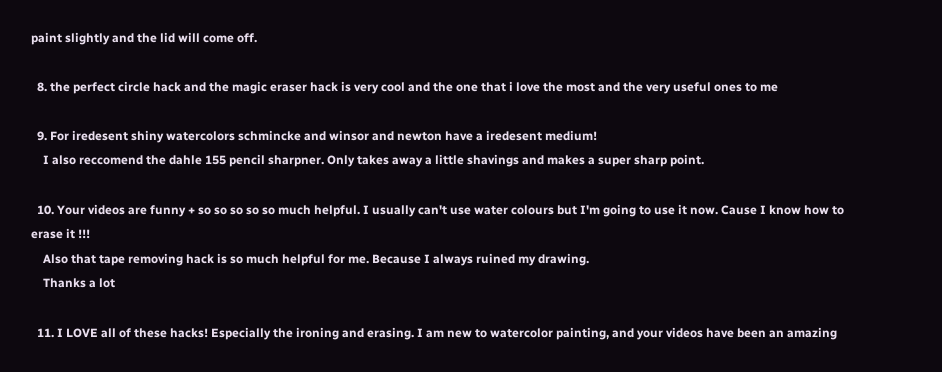paint slightly and the lid will come off.

  8. the perfect circle hack and the magic eraser hack is very cool and the one that i love the most and the very useful ones to me

  9. For iredesent shiny watercolors schmincke and winsor and newton have a iredesent medium!
    I also reccomend the dahle 155 pencil sharpner. Only takes away a little shavings and makes a super sharp point.

  10. Your videos are funny + so so so so so much helpful. I usually can't use water colours but I'm going to use it now. Cause I know how to erase it !!!
    Also that tape removing hack is so much helpful for me. Because I always ruined my drawing.
    Thanks a lot

  11. I LOVE all of these hacks! Especially the ironing and erasing. I am new to watercolor painting, and your videos have been an amazing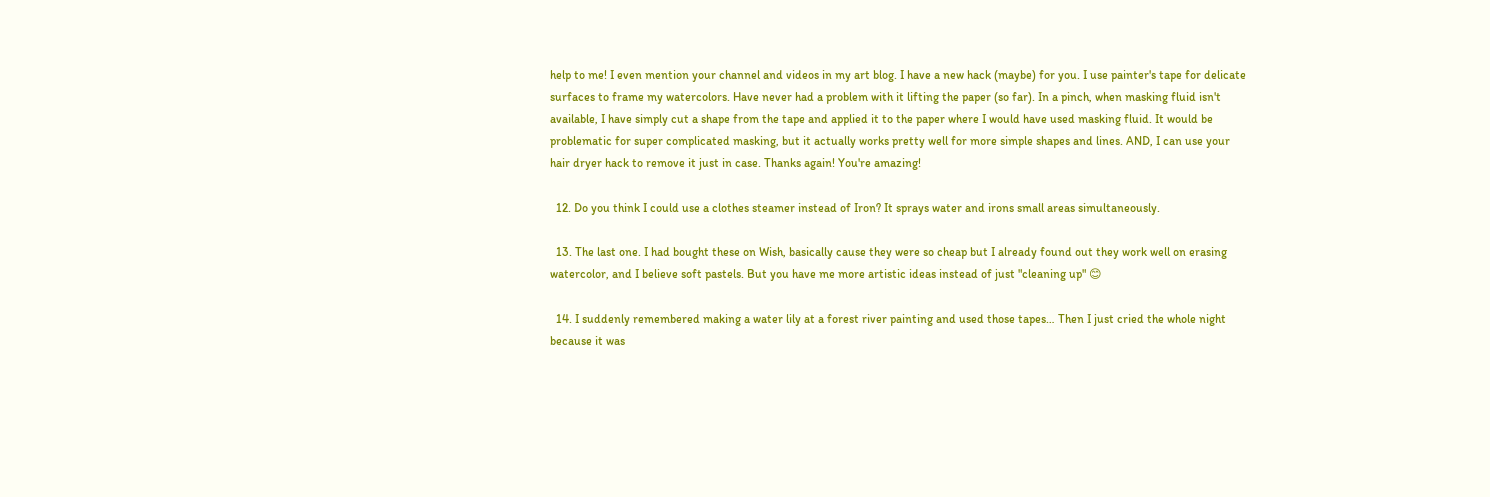help to me! I even mention your channel and videos in my art blog. I have a new hack (maybe) for you. I use painter's tape for delicate surfaces to frame my watercolors. Have never had a problem with it lifting the paper (so far). In a pinch, when masking fluid isn't available, I have simply cut a shape from the tape and applied it to the paper where I would have used masking fluid. It would be problematic for super complicated masking, but it actually works pretty well for more simple shapes and lines. AND, I can use your hair dryer hack to remove it just in case. Thanks again! You're amazing!

  12. Do you think I could use a clothes steamer instead of Iron? It sprays water and irons small areas simultaneously.

  13. The last one. I had bought these on Wish, basically cause they were so cheap but I already found out they work well on erasing watercolor, and I believe soft pastels. But you have me more artistic ideas instead of just "cleaning up" 😊

  14. I suddenly remembered making a water lily at a forest river painting and used those tapes… Then I just cried the whole night because it was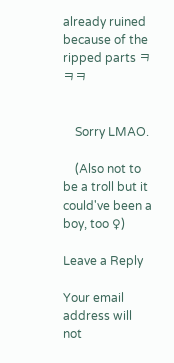already ruined because of the ripped parts ㅋㅋㅋ


    Sorry LMAO.

    (Also not to be a troll but it could've been a boy, too ♀)

Leave a Reply

Your email address will not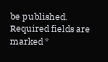be published. Required fields are marked *